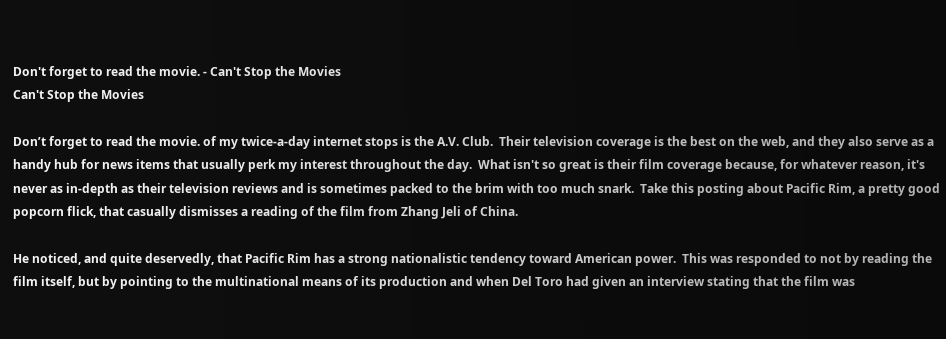Don't forget to read the movie. - Can't Stop the Movies
Can't Stop the Movies

Don’t forget to read the movie. of my twice-a-day internet stops is the A.V. Club.  Their television coverage is the best on the web, and they also serve as a handy hub for news items that usually perk my interest throughout the day.  What isn't so great is their film coverage because, for whatever reason, it's never as in-depth as their television reviews and is sometimes packed to the brim with too much snark.  Take this posting about Pacific Rim, a pretty good popcorn flick, that casually dismisses a reading of the film from Zhang Jeli of China.

He noticed, and quite deservedly, that Pacific Rim has a strong nationalistic tendency toward American power.  This was responded to not by reading the film itself, but by pointing to the multinational means of its production and when Del Toro had given an interview stating that the film was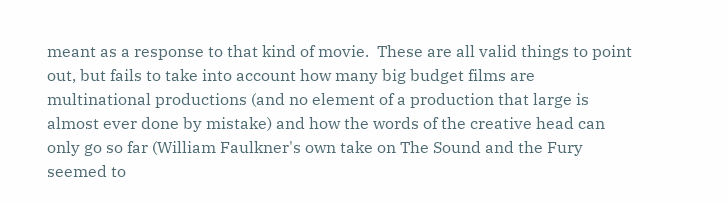meant as a response to that kind of movie.  These are all valid things to point out, but fails to take into account how many big budget films are multinational productions (and no element of a production that large is almost ever done by mistake) and how the words of the creative head can only go so far (William Faulkner's own take on The Sound and the Fury seemed to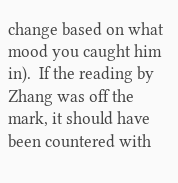change based on what mood you caught him in).  If the reading by Zhang was off the mark, it should have been countered with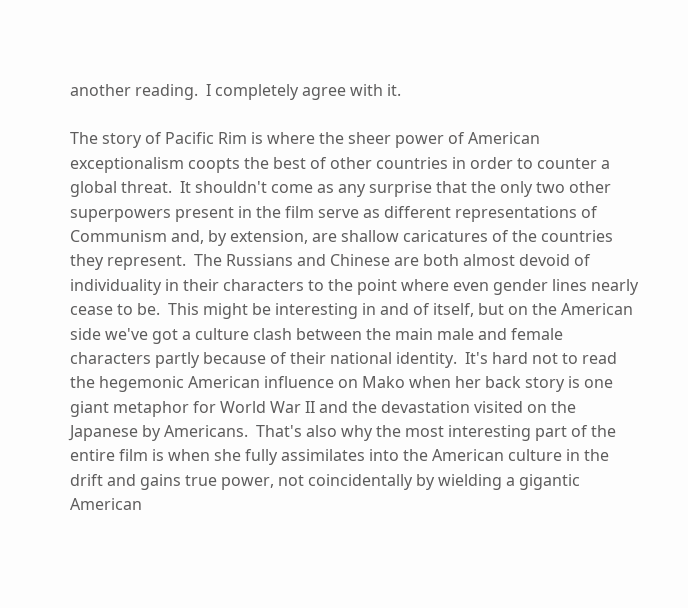another reading.  I completely agree with it.

The story of Pacific Rim is where the sheer power of American exceptionalism coopts the best of other countries in order to counter a global threat.  It shouldn't come as any surprise that the only two other superpowers present in the film serve as different representations of Communism and, by extension, are shallow caricatures of the countries they represent.  The Russians and Chinese are both almost devoid of individuality in their characters to the point where even gender lines nearly cease to be.  This might be interesting in and of itself, but on the American side we've got a culture clash between the main male and female characters partly because of their national identity.  It's hard not to read the hegemonic American influence on Mako when her back story is one giant metaphor for World War II and the devastation visited on the Japanese by Americans.  That's also why the most interesting part of the entire film is when she fully assimilates into the American culture in the drift and gains true power, not coincidentally by wielding a gigantic American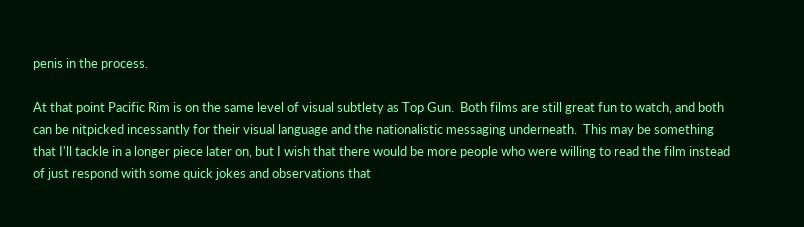penis in the process.

At that point Pacific Rim is on the same level of visual subtlety as Top Gun.  Both films are still great fun to watch, and both can be nitpicked incessantly for their visual language and the nationalistic messaging underneath.  This may be something that I'll tackle in a longer piece later on, but I wish that there would be more people who were willing to read the film instead of just respond with some quick jokes and observations that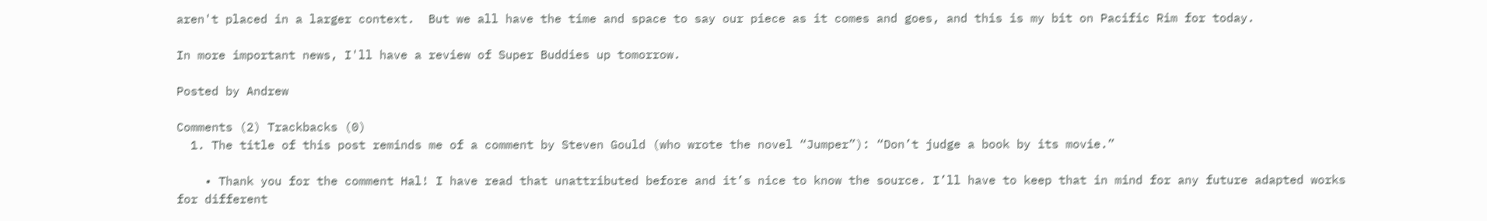aren't placed in a larger context.  But we all have the time and space to say our piece as it comes and goes, and this is my bit on Pacific Rim for today.

In more important news, I'll have a review of Super Buddies up tomorrow.

Posted by Andrew

Comments (2) Trackbacks (0)
  1. The title of this post reminds me of a comment by Steven Gould (who wrote the novel “Jumper”): “Don’t judge a book by its movie.”

    • Thank you for the comment Hal! I have read that unattributed before and it’s nice to know the source. I’ll have to keep that in mind for any future adapted works for different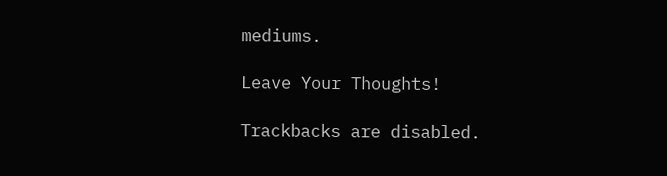mediums.

Leave Your Thoughts!

Trackbacks are disabled.